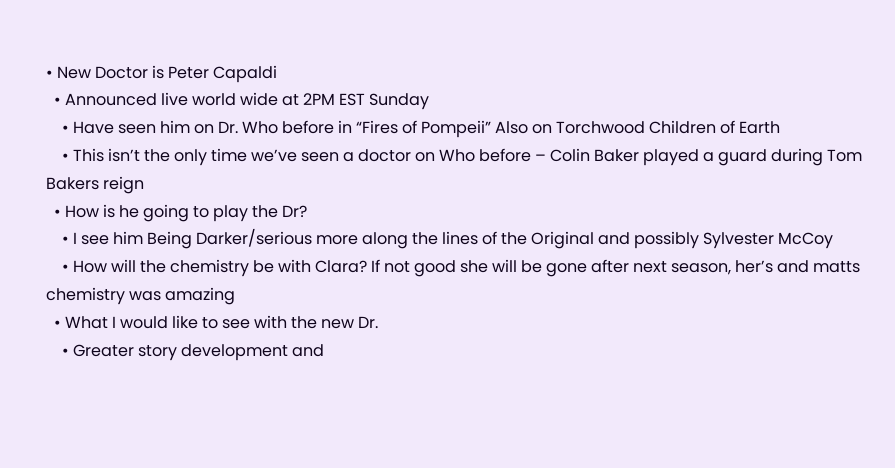• New Doctor is Peter Capaldi
  • Announced live world wide at 2PM EST Sunday
    • Have seen him on Dr. Who before in “Fires of Pompeii” Also on Torchwood Children of Earth
    • This isn’t the only time we’ve seen a doctor on Who before – Colin Baker played a guard during Tom Bakers reign
  • How is he going to play the Dr?
    • I see him Being Darker/serious more along the lines of the Original and possibly Sylvester McCoy
    • How will the chemistry be with Clara? If not good she will be gone after next season, her’s and matts chemistry was amazing
  • What I would like to see with the new Dr.
    • Greater story development and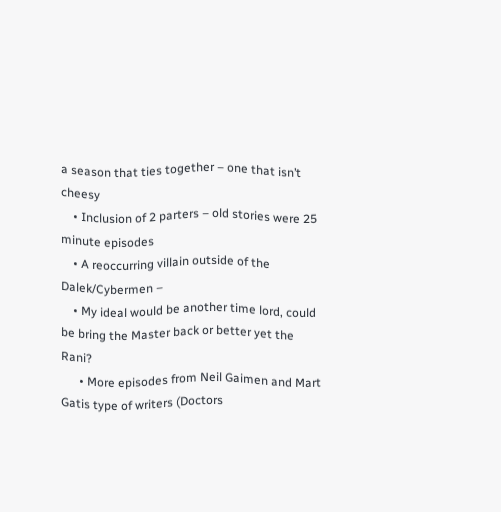a season that ties together – one that isn’t cheesy
    • Inclusion of 2 parters – old stories were 25 minute episodes
    • A reoccurring villain outside of the Dalek/Cybermen –
    • My ideal would be another time lord, could be bring the Master back or better yet the Rani?
      • More episodes from Neil Gaimen and Mart Gatis type of writers (Doctors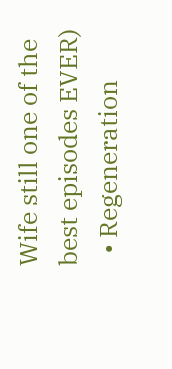Wife still one of the best episodes EVER)
  • Regeneration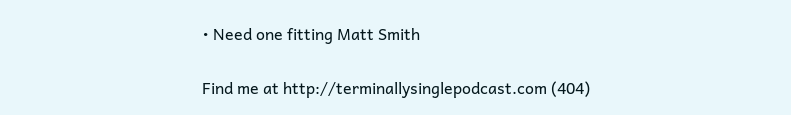• Need one fitting Matt Smith

Find me at http://terminallysinglepodcast.com (404)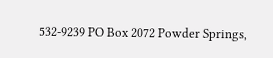532-9239 PO Box 2072 Powder Springs,